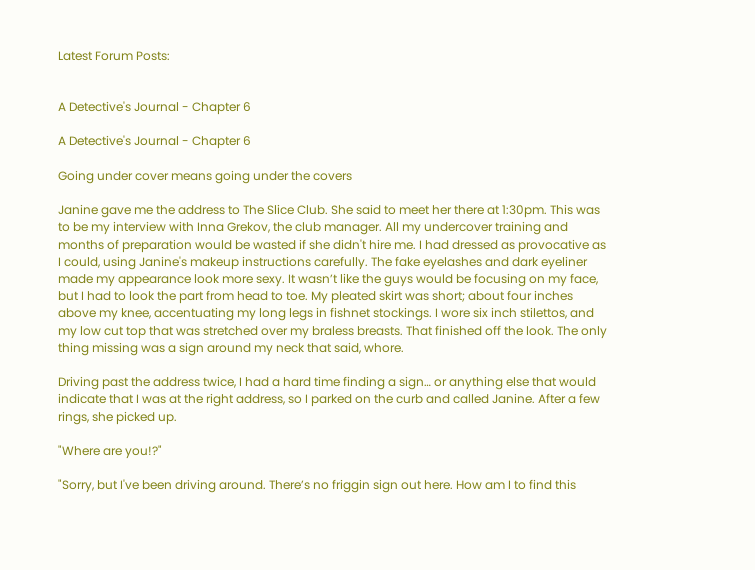Latest Forum Posts:


A Detective's Journal - Chapter 6

A Detective's Journal - Chapter 6

Going under cover means going under the covers

Janine gave me the address to The Slice Club. She said to meet her there at 1:30pm. This was to be my interview with Inna Grekov, the club manager. All my undercover training and months of preparation would be wasted if she didn't hire me. I had dressed as provocative as I could, using Janine's makeup instructions carefully. The fake eyelashes and dark eyeliner made my appearance look more sexy. It wasn’t like the guys would be focusing on my face, but I had to look the part from head to toe. My pleated skirt was short; about four inches above my knee, accentuating my long legs in fishnet stockings. I wore six inch stilettos, and my low cut top that was stretched over my braless breasts. That finished off the look. The only thing missing was a sign around my neck that said, whore.

Driving past the address twice, I had a hard time finding a sign… or anything else that would indicate that I was at the right address, so I parked on the curb and called Janine. After a few rings, she picked up.

"Where are you!?"

"Sorry, but I've been driving around. There’s no friggin sign out here. How am I to find this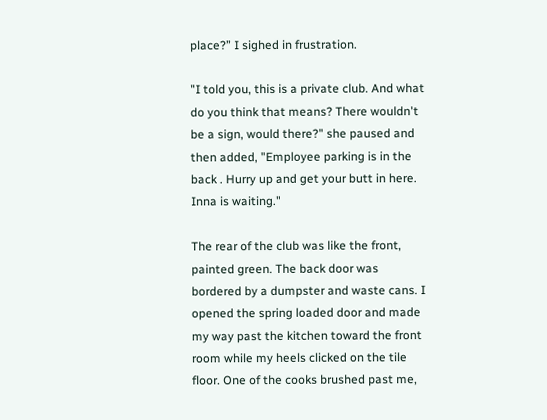place?” I sighed in frustration.

"I told you, this is a private club. And what do you think that means? There wouldn't be a sign, would there?" she paused and then added, "Employee parking is in the back . Hurry up and get your butt in here. Inna is waiting."

The rear of the club was like the front, painted green. The back door was bordered by a dumpster and waste cans. I opened the spring loaded door and made my way past the kitchen toward the front room while my heels clicked on the tile floor. One of the cooks brushed past me,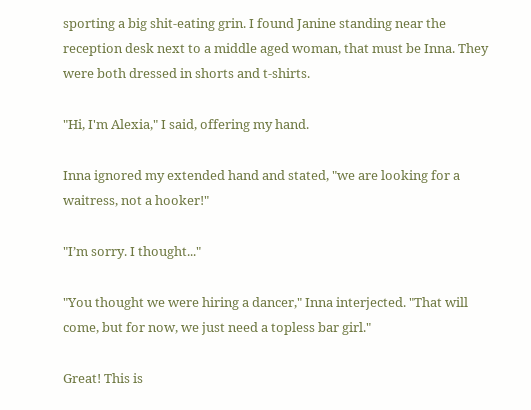sporting a big shit-eating grin. I found Janine standing near the reception desk next to a middle aged woman, that must be Inna. They were both dressed in shorts and t-shirts.

"Hi, I'm Alexia," I said, offering my hand.

Inna ignored my extended hand and stated, "we are looking for a waitress, not a hooker!"

"I’m sorry. I thought..."

"You thought we were hiring a dancer," Inna interjected. "That will come, but for now, we just need a topless bar girl."

Great! This is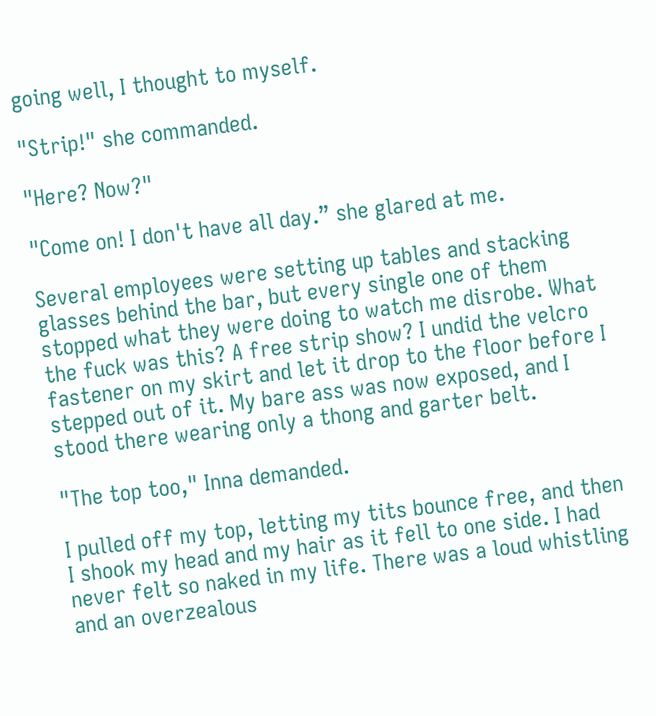going well, I thought to myself.

"Strip!" she commanded.

"Here? Now?"

"Come on! I don't have all day.” she glared at me.

Several employees were setting up tables and stacking glasses behind the bar, but every single one of them stopped what they were doing to watch me disrobe. What the fuck was this? A free strip show? I undid the velcro fastener on my skirt and let it drop to the floor before I stepped out of it. My bare ass was now exposed, and I stood there wearing only a thong and garter belt.

"The top too," Inna demanded.

I pulled off my top, letting my tits bounce free, and then I shook my head and my hair as it fell to one side. I had never felt so naked in my life. There was a loud whistling and an overzealous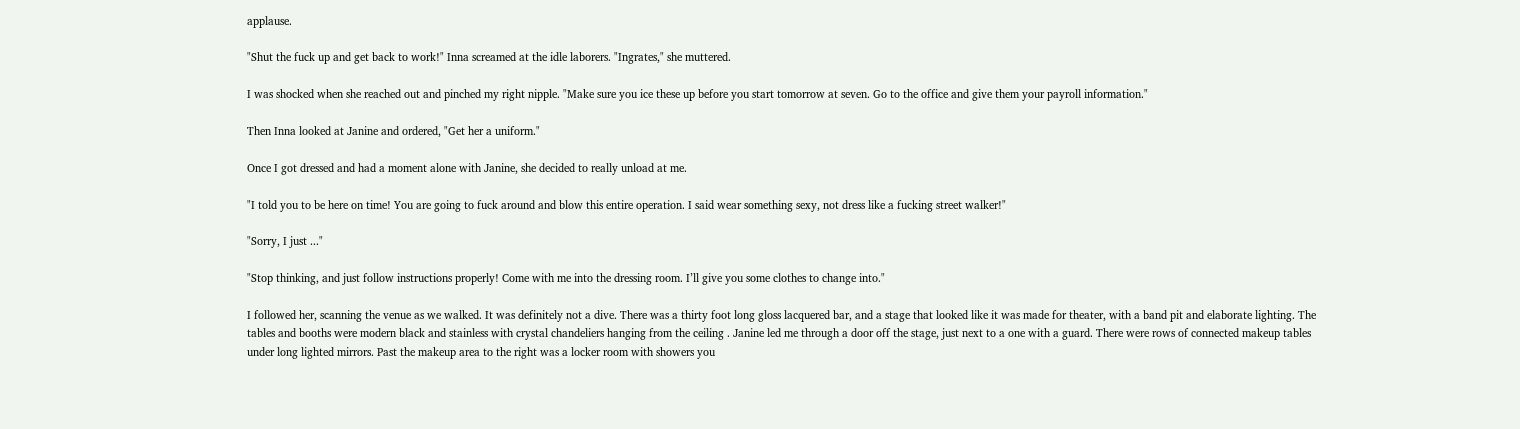applause.

"Shut the fuck up and get back to work!" Inna screamed at the idle laborers. "Ingrates," she muttered.

I was shocked when she reached out and pinched my right nipple. "Make sure you ice these up before you start tomorrow at seven. Go to the office and give them your payroll information."

Then Inna looked at Janine and ordered, "Get her a uniform."

Once I got dressed and had a moment alone with Janine, she decided to really unload at me.

"I told you to be here on time! You are going to fuck around and blow this entire operation. I said wear something sexy, not dress like a fucking street walker!"

"Sorry, I just ..."

"Stop thinking, and just follow instructions properly! Come with me into the dressing room. I’ll give you some clothes to change into."

I followed her, scanning the venue as we walked. It was definitely not a dive. There was a thirty foot long gloss lacquered bar, and a stage that looked like it was made for theater, with a band pit and elaborate lighting. The tables and booths were modern black and stainless with crystal chandeliers hanging from the ceiling . Janine led me through a door off the stage, just next to a one with a guard. There were rows of connected makeup tables under long lighted mirrors. Past the makeup area to the right was a locker room with showers you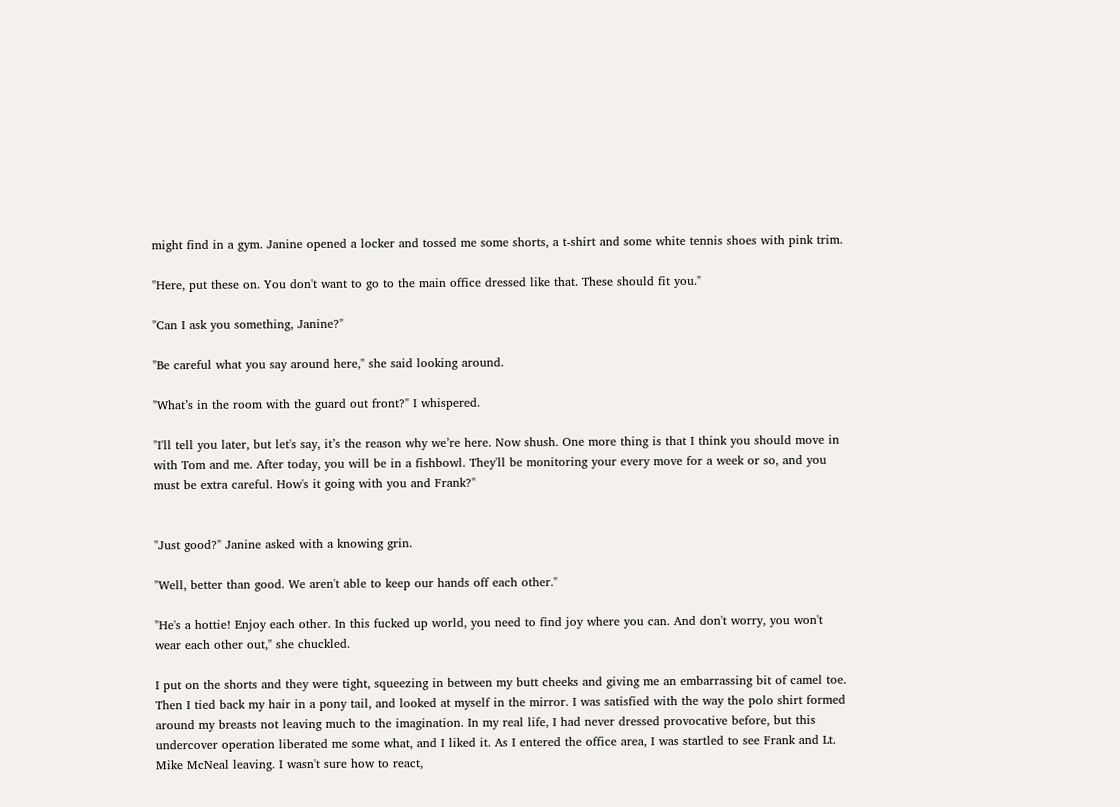might find in a gym. Janine opened a locker and tossed me some shorts, a t-shirt and some white tennis shoes with pink trim.

"Here, put these on. You don't want to go to the main office dressed like that. These should fit you."

"Can I ask you something, Janine?"

"Be careful what you say around here," she said looking around.

"What’s in the room with the guard out front?" I whispered.

"I'll tell you later, but let's say, it’s the reason why we’re here. Now shush. One more thing is that I think you should move in with Tom and me. After today, you will be in a fishbowl. They'll be monitoring your every move for a week or so, and you must be extra careful. How's it going with you and Frank?"


"Just good?" Janine asked with a knowing grin.

"Well, better than good. We aren't able to keep our hands off each other."

"He's a hottie! Enjoy each other. In this fucked up world, you need to find joy where you can. And don't worry, you won't wear each other out," she chuckled.

I put on the shorts and they were tight, squeezing in between my butt cheeks and giving me an embarrassing bit of camel toe. Then I tied back my hair in a pony tail, and looked at myself in the mirror. I was satisfied with the way the polo shirt formed around my breasts not leaving much to the imagination. In my real life, I had never dressed provocative before, but this undercover operation liberated me some what, and I liked it. As I entered the office area, I was startled to see Frank and Lt. Mike McNeal leaving. I wasn't sure how to react,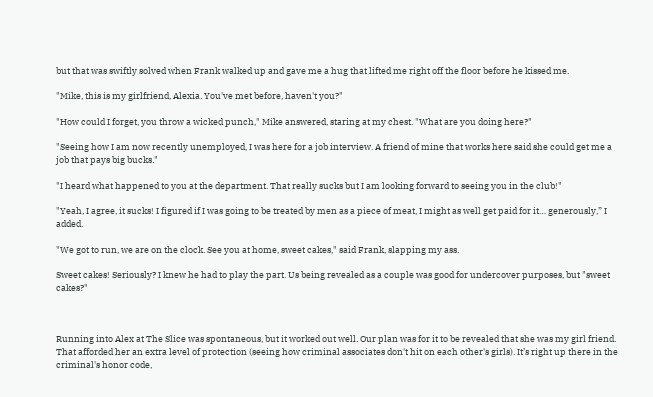but that was swiftly solved when Frank walked up and gave me a hug that lifted me right off the floor before he kissed me.

"Mike, this is my girlfriend, Alexia. You've met before, haven't you?"

"How could I forget, you throw a wicked punch," Mike answered, staring at my chest. "What are you doing here?"

"Seeing how I am now recently unemployed, I was here for a job interview. A friend of mine that works here said she could get me a job that pays big bucks."

"I heard what happened to you at the department. That really sucks but I am looking forward to seeing you in the club!"

"Yeah, I agree, it sucks! I figured if I was going to be treated by men as a piece of meat, I might as well get paid for it… generously,” I added.

"We got to run, we are on the clock. See you at home, sweet cakes," said Frank, slapping my ass.

Sweet cakes! Seriously? I knew he had to play the part. Us being revealed as a couple was good for undercover purposes, but "sweet cakes?"



Running into Alex at The Slice was spontaneous, but it worked out well. Our plan was for it to be revealed that she was my girl friend. That afforded her an extra level of protection (seeing how criminal associates don't hit on each other's girls). It’s right up there in the criminal's honor code,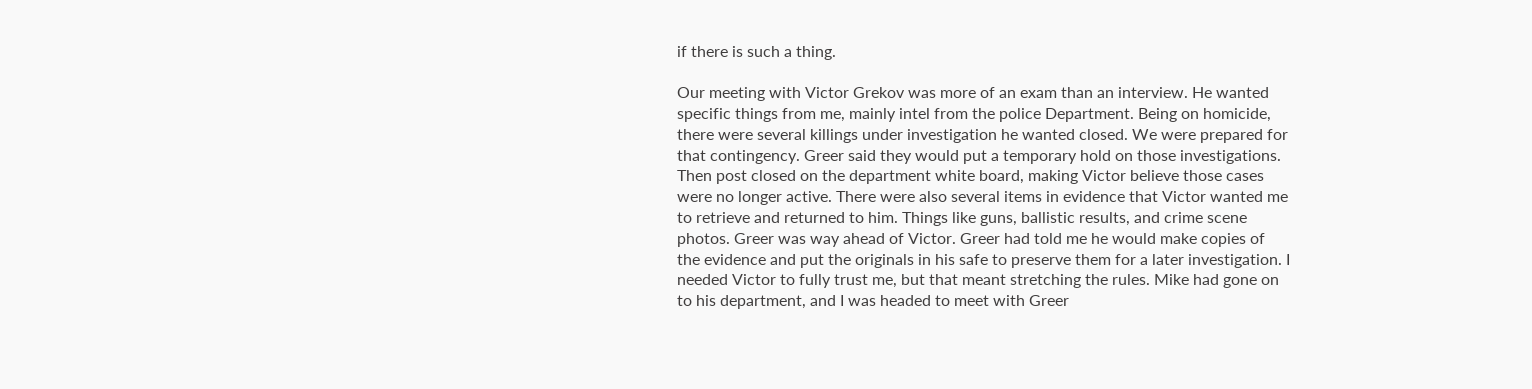if there is such a thing.

Our meeting with Victor Grekov was more of an exam than an interview. He wanted specific things from me, mainly intel from the police Department. Being on homicide, there were several killings under investigation he wanted closed. We were prepared for that contingency. Greer said they would put a temporary hold on those investigations. Then post closed on the department white board, making Victor believe those cases were no longer active. There were also several items in evidence that Victor wanted me to retrieve and returned to him. Things like guns, ballistic results, and crime scene photos. Greer was way ahead of Victor. Greer had told me he would make copies of the evidence and put the originals in his safe to preserve them for a later investigation. I needed Victor to fully trust me, but that meant stretching the rules. Mike had gone on to his department, and I was headed to meet with Greer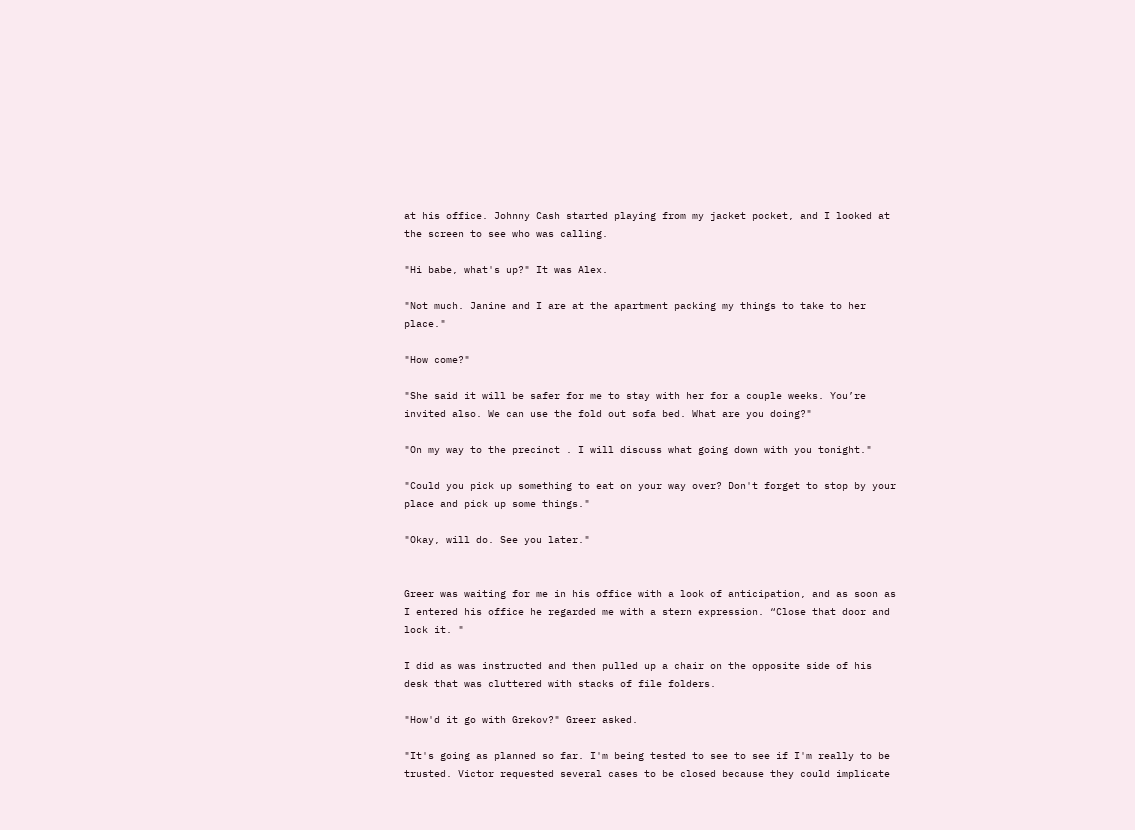at his office. Johnny Cash started playing from my jacket pocket, and I looked at the screen to see who was calling.

"Hi babe, what's up?" It was Alex.

"Not much. Janine and I are at the apartment packing my things to take to her place."

"How come?"

"She said it will be safer for me to stay with her for a couple weeks. You’re invited also. We can use the fold out sofa bed. What are you doing?"

"On my way to the precinct . I will discuss what going down with you tonight."

"Could you pick up something to eat on your way over? Don't forget to stop by your place and pick up some things."

"Okay, will do. See you later."


Greer was waiting for me in his office with a look of anticipation, and as soon as I entered his office he regarded me with a stern expression. “Close that door and lock it. "

I did as was instructed and then pulled up a chair on the opposite side of his desk that was cluttered with stacks of file folders.

"How'd it go with Grekov?" Greer asked.

"It's going as planned so far. I'm being tested to see to see if I'm really to be trusted. Victor requested several cases to be closed because they could implicate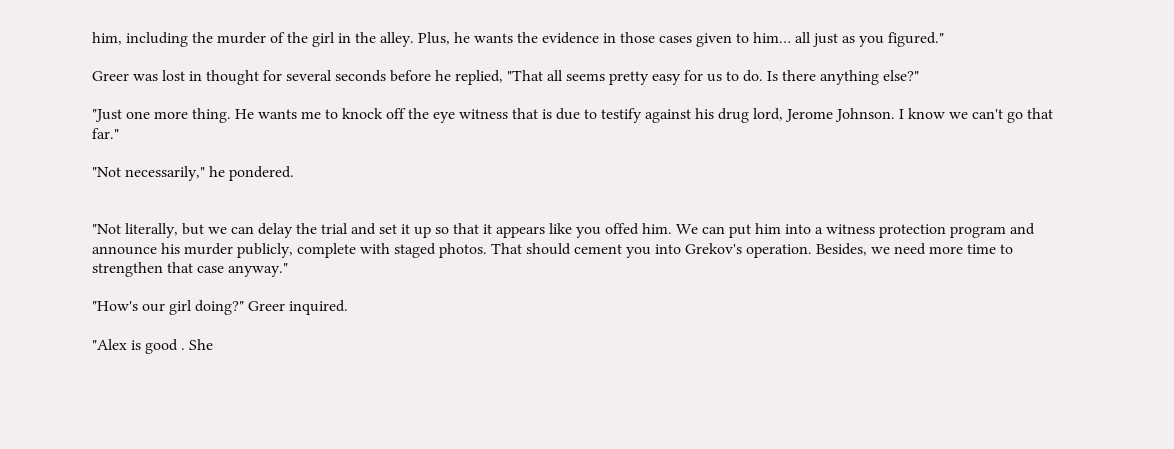him, including the murder of the girl in the alley. Plus, he wants the evidence in those cases given to him… all just as you figured."

Greer was lost in thought for several seconds before he replied, "That all seems pretty easy for us to do. Is there anything else?"

"Just one more thing. He wants me to knock off the eye witness that is due to testify against his drug lord, Jerome Johnson. I know we can't go that far."

"Not necessarily," he pondered.


"Not literally, but we can delay the trial and set it up so that it appears like you offed him. We can put him into a witness protection program and announce his murder publicly, complete with staged photos. That should cement you into Grekov's operation. Besides, we need more time to strengthen that case anyway."

"How's our girl doing?" Greer inquired.

"Alex is good . She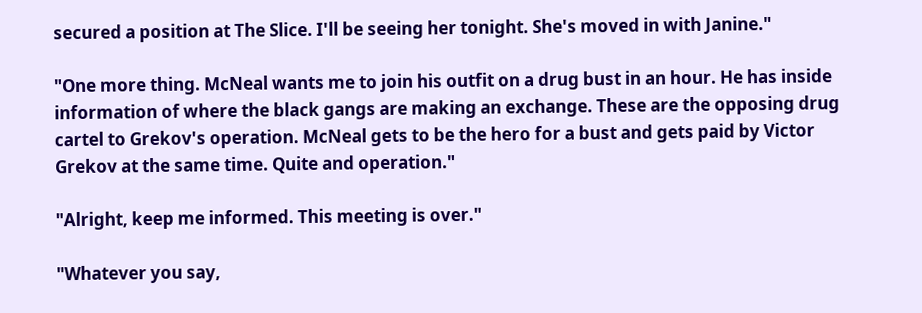secured a position at The Slice. I'll be seeing her tonight. She's moved in with Janine."

"One more thing. McNeal wants me to join his outfit on a drug bust in an hour. He has inside information of where the black gangs are making an exchange. These are the opposing drug cartel to Grekov's operation. McNeal gets to be the hero for a bust and gets paid by Victor Grekov at the same time. Quite and operation."

"Alright, keep me informed. This meeting is over."

"Whatever you say,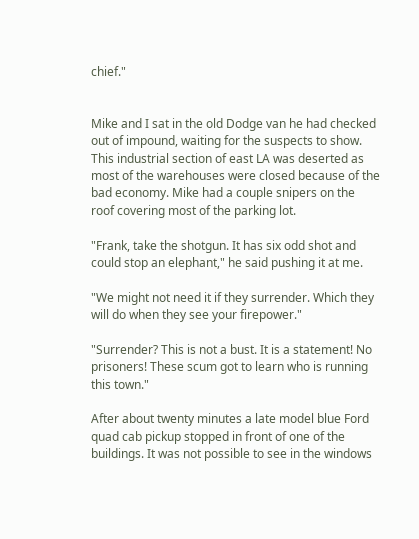chief."


Mike and I sat in the old Dodge van he had checked out of impound, waiting for the suspects to show. This industrial section of east LA was deserted as most of the warehouses were closed because of the bad economy. Mike had a couple snipers on the roof covering most of the parking lot.

"Frank, take the shotgun. It has six odd shot and could stop an elephant," he said pushing it at me.

"We might not need it if they surrender. Which they will do when they see your firepower."

"Surrender? This is not a bust. It is a statement! No prisoners! These scum got to learn who is running this town."

After about twenty minutes a late model blue Ford quad cab pickup stopped in front of one of the buildings. It was not possible to see in the windows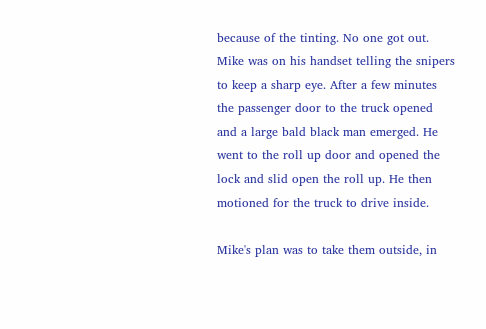because of the tinting. No one got out. Mike was on his handset telling the snipers to keep a sharp eye. After a few minutes the passenger door to the truck opened and a large bald black man emerged. He went to the roll up door and opened the lock and slid open the roll up. He then motioned for the truck to drive inside.

Mike's plan was to take them outside, in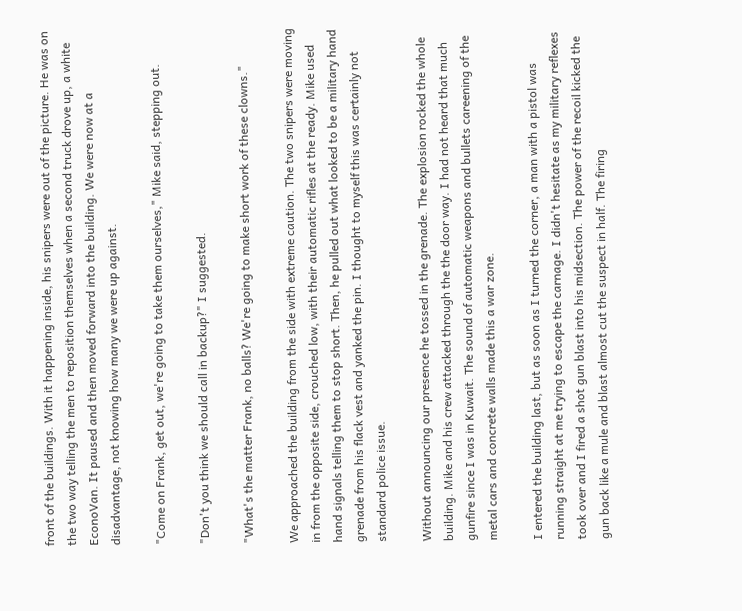front of the buildings. With it happening inside, his snipers were out of the picture. He was on the two way telling the men to reposition themselves when a second truck drove up, a white EconoVan. It paused and then moved forward into the building. We were now at a disadvantage, not knowing how many we were up against.

"Come on Frank, get out, we're going to take them ourselves," Mike said, stepping out.

"Don't you think we should call in backup?" I suggested.

"What's the matter Frank, no balls? We're going to make short work of these clowns."

We approached the building from the side with extreme caution. The two snipers were moving in from the opposite side, crouched low, with their automatic rifles at the ready. Mike used hand signals telling them to stop short. Then, he pulled out what looked to be a military hand grenade from his flack vest and yanked the pin. I thought to myself this was certainly not standard police issue.

Without announcing our presence he tossed in the grenade. The explosion rocked the whole building. Mike and his crew attacked through the the door way. I had not heard that much gunfire since I was in Kuwait. The sound of automatic weapons and bullets careening of the metal cars and concrete walls made this a war zone.

I entered the building last, but as soon as I turned the corner, a man with a pistol was running straight at me trying to escape the carnage. I didn't hesitate as my military reflexes took over and I fired a shot gun blast into his midsection. The power of the recoil kicked the gun back like a mule and blast almost cut the suspect in half. The firing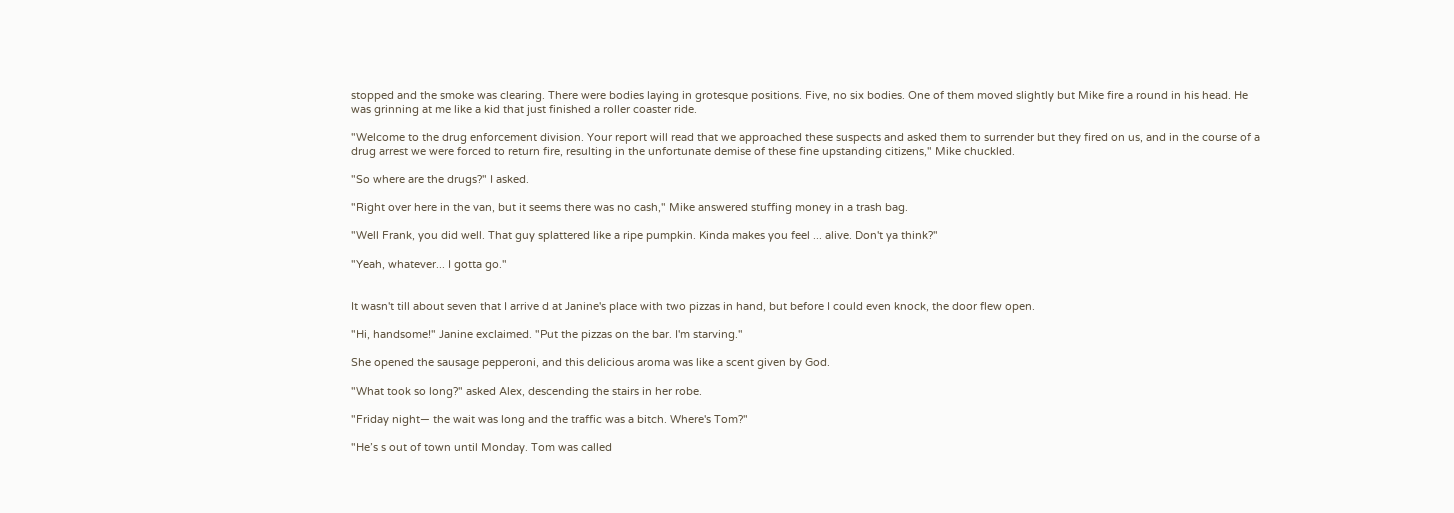stopped and the smoke was clearing. There were bodies laying in grotesque positions. Five, no six bodies. One of them moved slightly but Mike fire a round in his head. He was grinning at me like a kid that just finished a roller coaster ride.

"Welcome to the drug enforcement division. Your report will read that we approached these suspects and asked them to surrender but they fired on us, and in the course of a drug arrest we were forced to return fire, resulting in the unfortunate demise of these fine upstanding citizens," Mike chuckled.

"So where are the drugs?" I asked.

"Right over here in the van, but it seems there was no cash," Mike answered stuffing money in a trash bag.

"Well Frank, you did well. That guy splattered like a ripe pumpkin. Kinda makes you feel ... alive. Don't ya think?"

"Yeah, whatever... I gotta go."


It wasn't till about seven that I arrive d at Janine's place with two pizzas in hand, but before I could even knock, the door flew open.

"Hi, handsome!" Janine exclaimed. "Put the pizzas on the bar. I'm starving."

She opened the sausage pepperoni, and this delicious aroma was like a scent given by God.

"What took so long?" asked Alex, descending the stairs in her robe.

"Friday night— the wait was long and the traffic was a bitch. Where's Tom?"

"He’s s out of town until Monday. Tom was called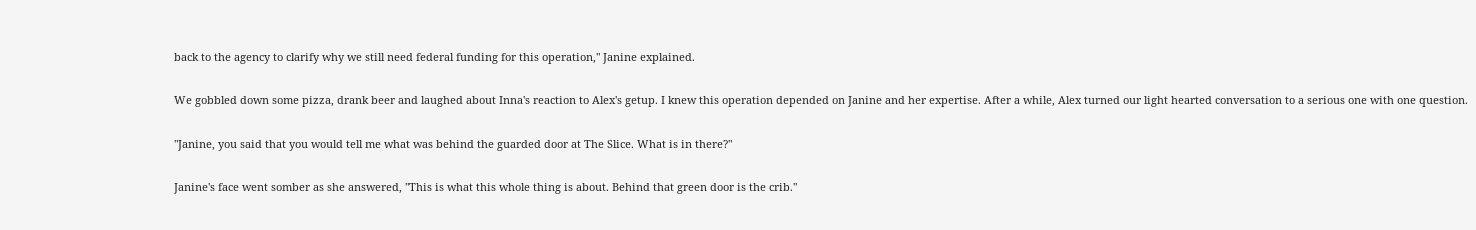back to the agency to clarify why we still need federal funding for this operation," Janine explained.

We gobbled down some pizza, drank beer and laughed about Inna's reaction to Alex's getup. I knew this operation depended on Janine and her expertise. After a while, Alex turned our light hearted conversation to a serious one with one question.

"Janine, you said that you would tell me what was behind the guarded door at The Slice. What is in there?"

Janine's face went somber as she answered, "This is what this whole thing is about. Behind that green door is the crib."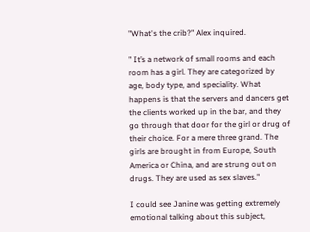"What's the crib?" Alex inquired.

" It’s a network of small rooms and each room has a girl. They are categorized by age, body type, and speciality. What happens is that the servers and dancers get the clients worked up in the bar, and they go through that door for the girl or drug of their choice. For a mere three grand. The girls are brought in from Europe, South America or China, and are strung out on drugs. They are used as sex slaves."

I could see Janine was getting extremely emotional talking about this subject,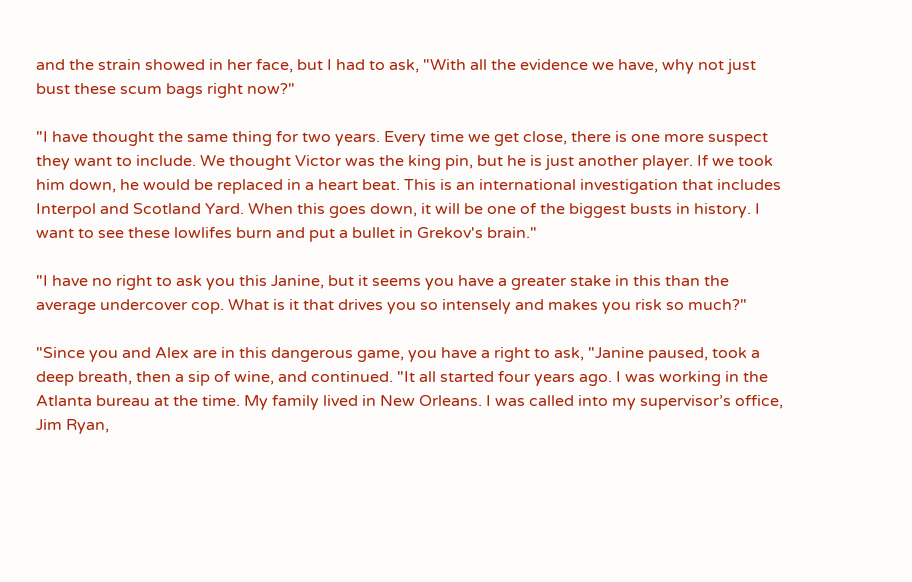and the strain showed in her face, but I had to ask, "With all the evidence we have, why not just bust these scum bags right now?"

"I have thought the same thing for two years. Every time we get close, there is one more suspect they want to include. We thought Victor was the king pin, but he is just another player. If we took him down, he would be replaced in a heart beat. This is an international investigation that includes Interpol and Scotland Yard. When this goes down, it will be one of the biggest busts in history. I want to see these lowlifes burn and put a bullet in Grekov's brain."

"I have no right to ask you this Janine, but it seems you have a greater stake in this than the average undercover cop. What is it that drives you so intensely and makes you risk so much?"

"Since you and Alex are in this dangerous game, you have a right to ask, "Janine paused, took a deep breath, then a sip of wine, and continued. "It all started four years ago. I was working in the Atlanta bureau at the time. My family lived in New Orleans. I was called into my supervisor’s office, Jim Ryan,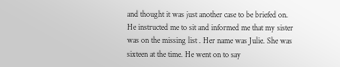and thought it was just another case to be briefed on. He instructed me to sit and informed me that my sister was on the missing list . Her name was Julie. She was sixteen at the time. He went on to say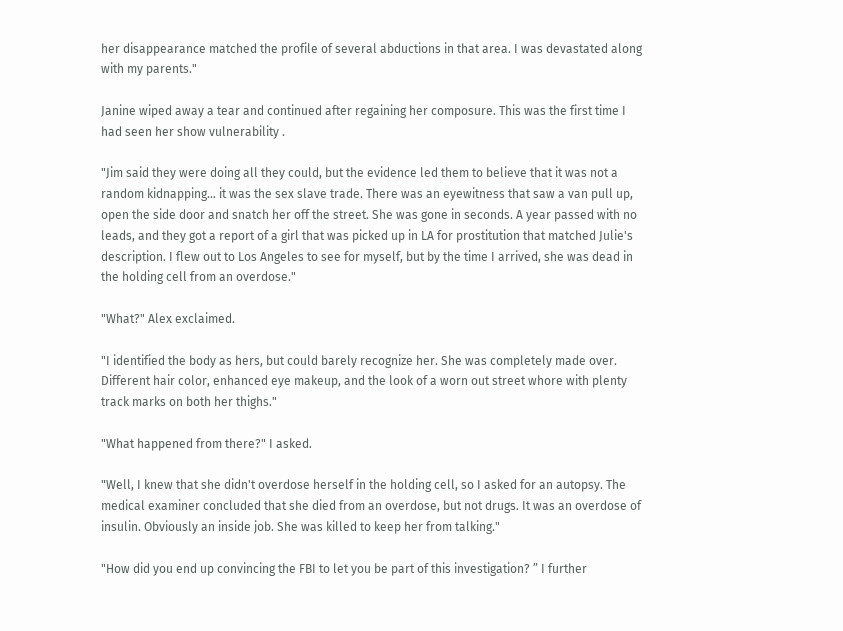her disappearance matched the profile of several abductions in that area. I was devastated along with my parents."

Janine wiped away a tear and continued after regaining her composure. This was the first time I had seen her show vulnerability .

"Jim said they were doing all they could, but the evidence led them to believe that it was not a random kidnapping… it was the sex slave trade. There was an eyewitness that saw a van pull up, open the side door and snatch her off the street. She was gone in seconds. A year passed with no leads, and they got a report of a girl that was picked up in LA for prostitution that matched Julie's description. I flew out to Los Angeles to see for myself, but by the time I arrived, she was dead in the holding cell from an overdose."

"What?" Alex exclaimed.

"I identified the body as hers, but could barely recognize her. She was completely made over. Different hair color, enhanced eye makeup, and the look of a worn out street whore with plenty track marks on both her thighs."

"What happened from there?" I asked.

"Well, I knew that she didn't overdose herself in the holding cell, so I asked for an autopsy. The medical examiner concluded that she died from an overdose, but not drugs. It was an overdose of insulin. Obviously an inside job. She was killed to keep her from talking."

"How did you end up convincing the FBI to let you be part of this investigation? ” I further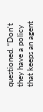questioned. “Don't they have a policy that keeps an agent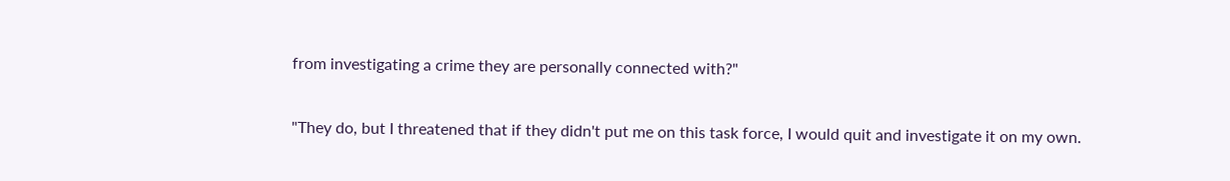from investigating a crime they are personally connected with?"

"They do, but I threatened that if they didn't put me on this task force, I would quit and investigate it on my own.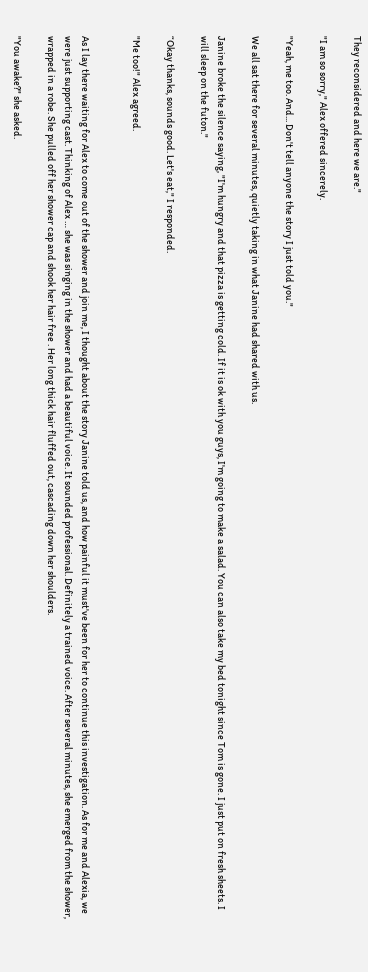They reconsidered and here we are."

"I am so sorry," Alex offered sincerely.

"Yeah, me too. And... Don't tell anyone the story I just told you."

We all sat there for several minutes, quietly taking in what Janine had shared with us.

Janine broke the silence saying, "I'm hungry and that pizza is getting cold. If it is ok with you guys, I'm going to make a salad. You can also take my bed tonight since Tom is gone. I just put on fresh sheets. I will sleep on the futon."

“Okay thanks, sounds good. Let's eat," I responded.

"Me too!" Alex agreed.


As I lay there waiting for Alex to come out of the shower and join me, I thought about the story Janine told us, and how painful it must've been for her to continue this investigation. As for me and Alexia, we were just supporting cast. Thinking of Alex … she was singing in the shower and had a beautiful voice. It sounded professional. Definitely a trained voice. After several minutes, she emerged from the shower, wrapped in a robe. She pulled off her shower cap and shook her hair free . Her long thick hair fluffed out, cascading down her shoulders.

"You awake?" she asked.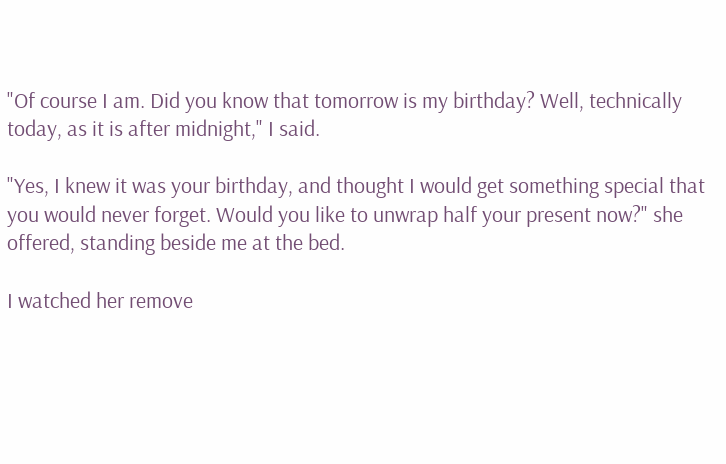"Of course I am. Did you know that tomorrow is my birthday? Well, technically today, as it is after midnight," I said.

"Yes, I knew it was your birthday, and thought I would get something special that you would never forget. Would you like to unwrap half your present now?" she offered, standing beside me at the bed.

I watched her remove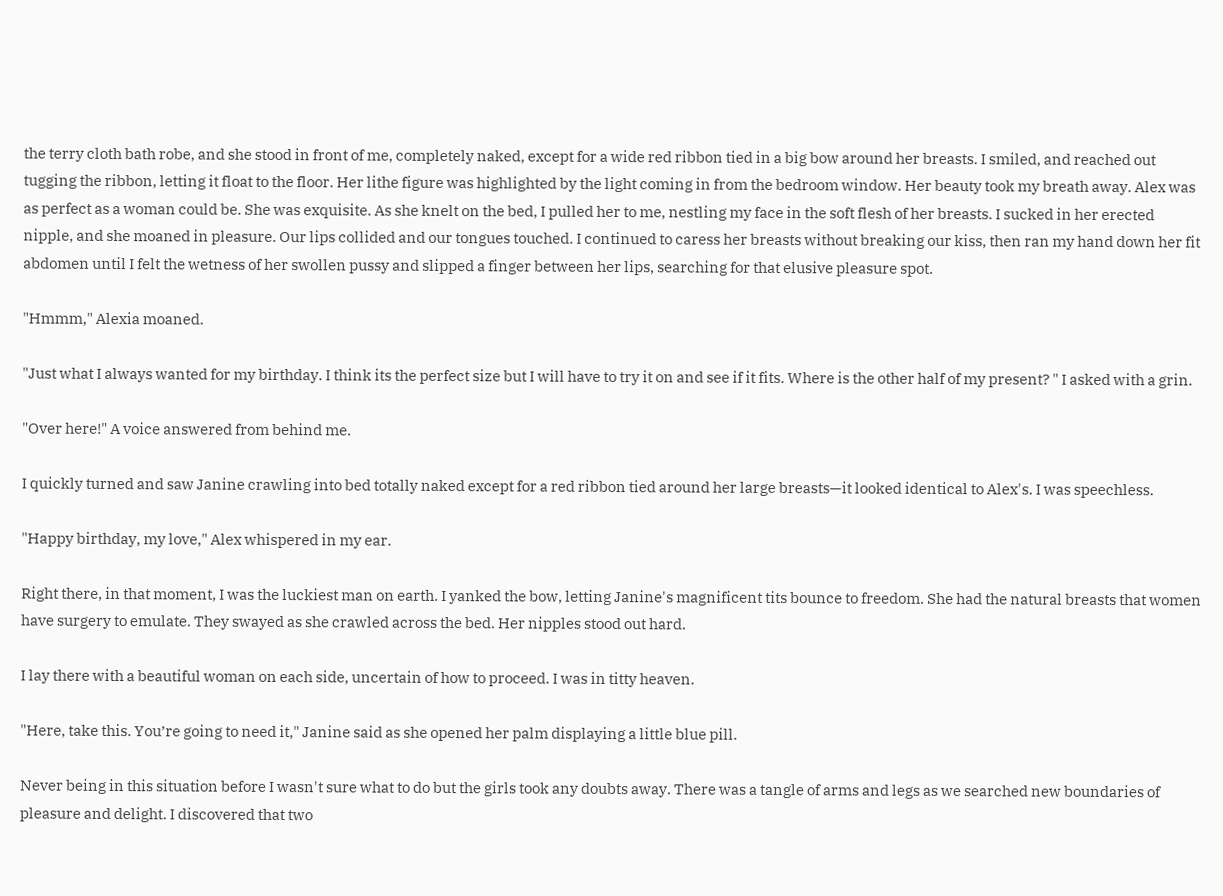the terry cloth bath robe, and she stood in front of me, completely naked, except for a wide red ribbon tied in a big bow around her breasts. I smiled, and reached out tugging the ribbon, letting it float to the floor. Her lithe figure was highlighted by the light coming in from the bedroom window. Her beauty took my breath away. Alex was as perfect as a woman could be. She was exquisite. As she knelt on the bed, I pulled her to me, nestling my face in the soft flesh of her breasts. I sucked in her erected nipple, and she moaned in pleasure. Our lips collided and our tongues touched. I continued to caress her breasts without breaking our kiss, then ran my hand down her fit abdomen until I felt the wetness of her swollen pussy and slipped a finger between her lips, searching for that elusive pleasure spot.

"Hmmm," Alexia moaned.

"Just what I always wanted for my birthday. I think its the perfect size but I will have to try it on and see if it fits. Where is the other half of my present? " I asked with a grin.

"Over here!" A voice answered from behind me.

I quickly turned and saw Janine crawling into bed totally naked except for a red ribbon tied around her large breasts—it looked identical to Alex's. I was speechless.

"Happy birthday, my love," Alex whispered in my ear.

Right there, in that moment, I was the luckiest man on earth. I yanked the bow, letting Janine's magnificent tits bounce to freedom. She had the natural breasts that women have surgery to emulate. They swayed as she crawled across the bed. Her nipples stood out hard.

I lay there with a beautiful woman on each side, uncertain of how to proceed. I was in titty heaven.

"Here, take this. You’re going to need it," Janine said as she opened her palm displaying a little blue pill.

Never being in this situation before I wasn't sure what to do but the girls took any doubts away. There was a tangle of arms and legs as we searched new boundaries of pleasure and delight. I discovered that two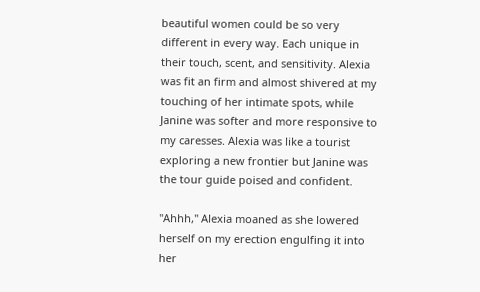beautiful women could be so very different in every way. Each unique in their touch, scent, and sensitivity. Alexia was fit an firm and almost shivered at my touching of her intimate spots, while Janine was softer and more responsive to my caresses. Alexia was like a tourist exploring a new frontier but Janine was the tour guide poised and confident.

"Ahhh," Alexia moaned as she lowered herself on my erection engulfing it into her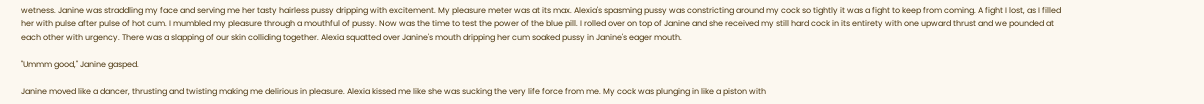wetness. Janine was straddling my face and serving me her tasty hairless pussy dripping with excitement. My pleasure meter was at its max. Alexia's spasming pussy was constricting around my cock so tightly it was a fight to keep from coming. A fight I lost, as I filled her with pulse after pulse of hot cum. I mumbled my pleasure through a mouthful of pussy. Now was the time to test the power of the blue pill. I rolled over on top of Janine and she received my still hard cock in its entirety with one upward thrust and we pounded at each other with urgency. There was a slapping of our skin colliding together. Alexia squatted over Janine's mouth dripping her cum soaked pussy in Janine's eager mouth.

"Ummm good," Janine gasped.

Janine moved like a dancer, thrusting and twisting making me delirious in pleasure. Alexia kissed me like she was sucking the very life force from me. My cock was plunging in like a piston with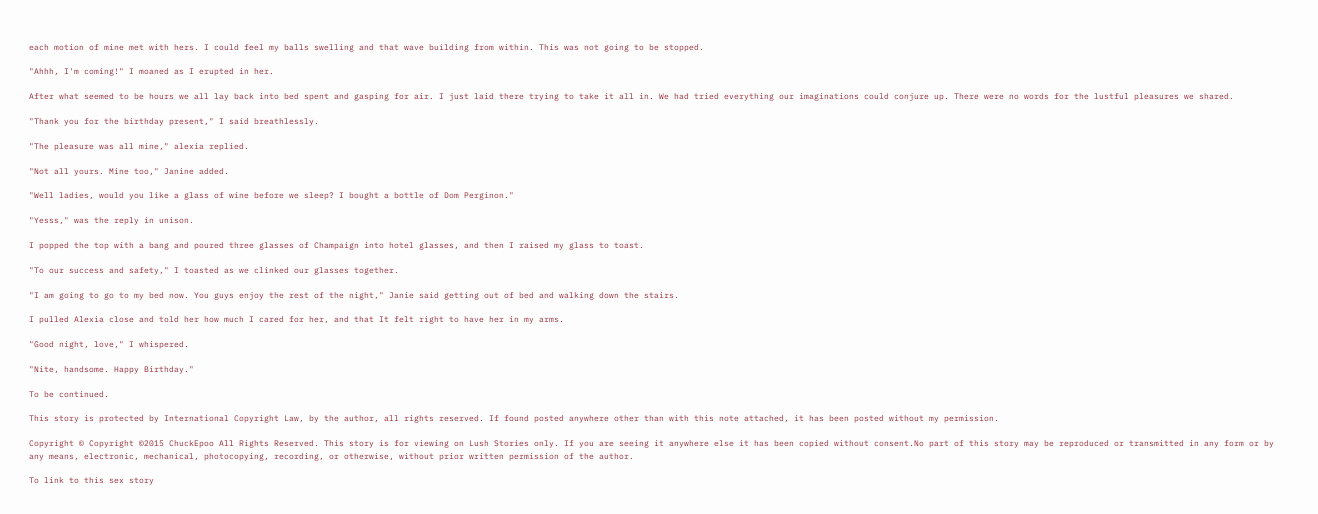each motion of mine met with hers. I could feel my balls swelling and that wave building from within. This was not going to be stopped.

"Ahhh, I'm coming!" I moaned as I erupted in her.

After what seemed to be hours we all lay back into bed spent and gasping for air. I just laid there trying to take it all in. We had tried everything our imaginations could conjure up. There were no words for the lustful pleasures we shared.

"Thank you for the birthday present," I said breathlessly.

"The pleasure was all mine," alexia replied.

"Not all yours. Mine too," Janine added.

"Well ladies, would you like a glass of wine before we sleep? I bought a bottle of Dom Perginon."

"Yesss," was the reply in unison.

I popped the top with a bang and poured three glasses of Champaign into hotel glasses, and then I raised my glass to toast.

"To our success and safety," I toasted as we clinked our glasses together.

"I am going to go to my bed now. You guys enjoy the rest of the night," Janie said getting out of bed and walking down the stairs.

I pulled Alexia close and told her how much I cared for her, and that It felt right to have her in my arms.

"Good night, love," I whispered.

"Nite, handsome. Happy Birthday."

To be continued.

This story is protected by International Copyright Law, by the author, all rights reserved. If found posted anywhere other than with this note attached, it has been posted without my permission.

Copyright © Copyright ©2015 ChuckEpoo All Rights Reserved. This story is for viewing on Lush Stories only. If you are seeing it anywhere else it has been copied without consent.No part of this story may be reproduced or transmitted in any form or by any means, electronic, mechanical, photocopying, recording, or otherwise, without prior written permission of the author.

To link to this sex story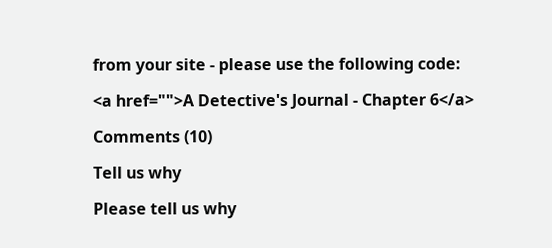from your site - please use the following code:

<a href="">A Detective's Journal - Chapter 6</a>

Comments (10)

Tell us why

Please tell us why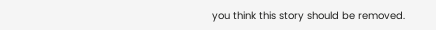you think this story should be removed.